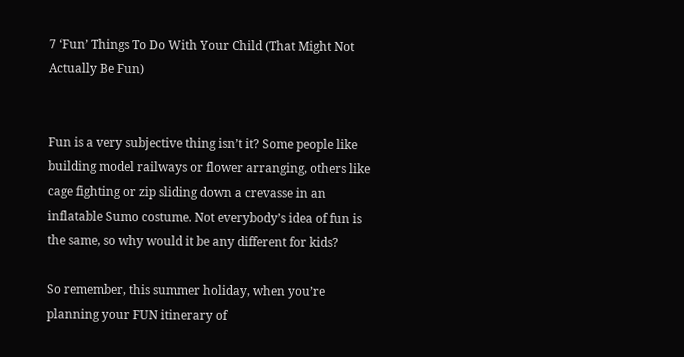7 ‘Fun’ Things To Do With Your Child (That Might Not Actually Be Fun)


Fun is a very subjective thing isn’t it? Some people like building model railways or flower arranging, others like cage fighting or zip sliding down a crevasse in an inflatable Sumo costume. Not everybody’s idea of fun is the same, so why would it be any different for kids?

So remember, this summer holiday, when you’re planning your FUN itinerary of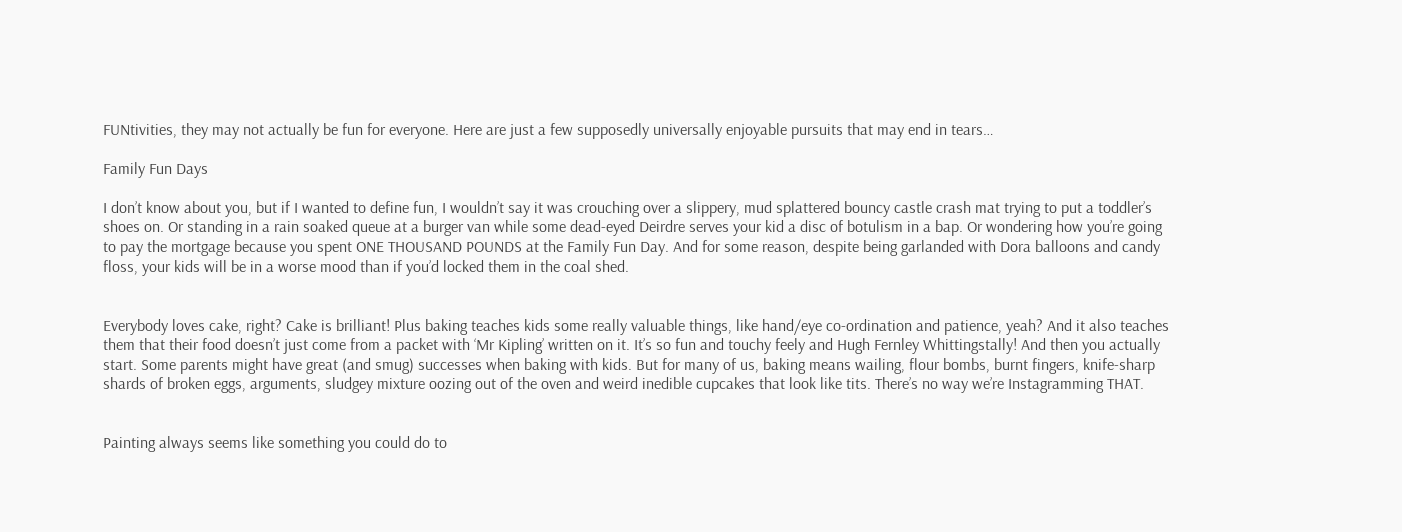FUNtivities, they may not actually be fun for everyone. Here are just a few supposedly universally enjoyable pursuits that may end in tears…

Family Fun Days

I don’t know about you, but if I wanted to define fun, I wouldn’t say it was crouching over a slippery, mud splattered bouncy castle crash mat trying to put a toddler’s shoes on. Or standing in a rain soaked queue at a burger van while some dead-eyed Deirdre serves your kid a disc of botulism in a bap. Or wondering how you’re going to pay the mortgage because you spent ONE THOUSAND POUNDS at the Family Fun Day. And for some reason, despite being garlanded with Dora balloons and candy floss, your kids will be in a worse mood than if you’d locked them in the coal shed.


Everybody loves cake, right? Cake is brilliant! Plus baking teaches kids some really valuable things, like hand/eye co-ordination and patience, yeah? And it also teaches them that their food doesn’t just come from a packet with ‘Mr Kipling’ written on it. It’s so fun and touchy feely and Hugh Fernley Whittingstally! And then you actually start. Some parents might have great (and smug) successes when baking with kids. But for many of us, baking means wailing, flour bombs, burnt fingers, knife-sharp shards of broken eggs, arguments, sludgey mixture oozing out of the oven and weird inedible cupcakes that look like tits. There’s no way we’re Instagramming THAT.


Painting always seems like something you could do to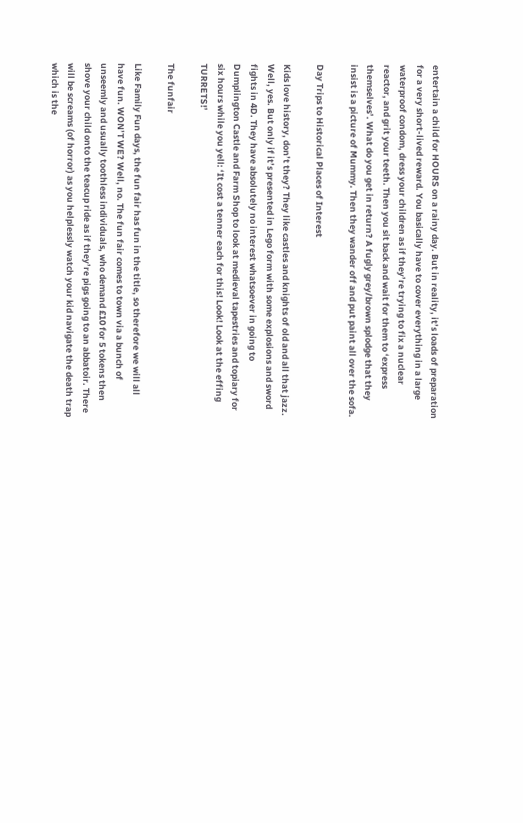entertain a child for HOURS on a rainy day. But in reality, it’s loads of preparation for a very short-lived reward. You basically have to cover everything in a large waterproof condom, dress your children as if they’re trying to fix a nuclear reactor, and grit your teeth. Then you sit back and wait for them to ‘express themselves’. What do you get in return? A fugly grey/brown splodge that they insist is a picture of Mummy. Then they wander off and put paint all over the sofa.

Day Trips to Historical Places of Interest

Kids love history, don’t they? They like castles and knights of old and all that jazz. Well, yes. But only if it’s presented in Lego form with some explosions and sword fights in 4D. They have absolutely no interest whatsoever in going to Dumplington Castle and Farm Shop to look at medieval tapestries and topiary for six hours while you yell: ‘It cost a tenner each for this! Look! Look at the effing TURRETS!’

The funfair

Like Family Fun days, the fun fair has fun in the title, so therefore we will all have fun. WON’T WE? Well, no. The fun fair comes to town via a bunch of unseemly and usually toothless individuals, who demand £10 for 5 tokens then shove your child onto the teacup ride as if they’re pigs going to an abbatoir. There will be screams (of horror) as you helplessly watch your kid navigate the death trap which is the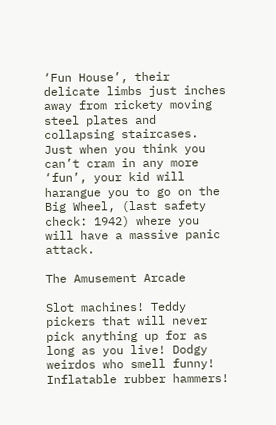‘Fun House’, their delicate limbs just inches away from rickety moving steel plates and collapsing staircases. Just when you think you can’t cram in any more ‘fun’, your kid will harangue you to go on the Big Wheel, (last safety check: 1942) where you will have a massive panic attack.

The Amusement Arcade

Slot machines! Teddy pickers that will never pick anything up for as long as you live! Dodgy weirdos who smell funny! Inflatable rubber hammers!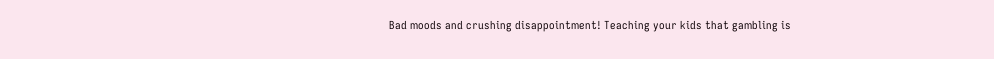Bad moods and crushing disappointment! Teaching your kids that gambling is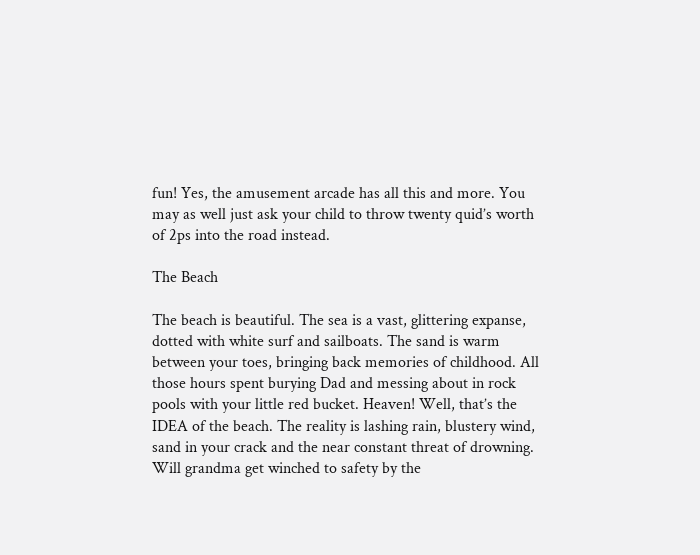fun! Yes, the amusement arcade has all this and more. You may as well just ask your child to throw twenty quid’s worth of 2ps into the road instead.

The Beach

The beach is beautiful. The sea is a vast, glittering expanse, dotted with white surf and sailboats. The sand is warm between your toes, bringing back memories of childhood. All those hours spent burying Dad and messing about in rock pools with your little red bucket. Heaven! Well, that’s the IDEA of the beach. The reality is lashing rain, blustery wind, sand in your crack and the near constant threat of drowning. Will grandma get winched to safety by the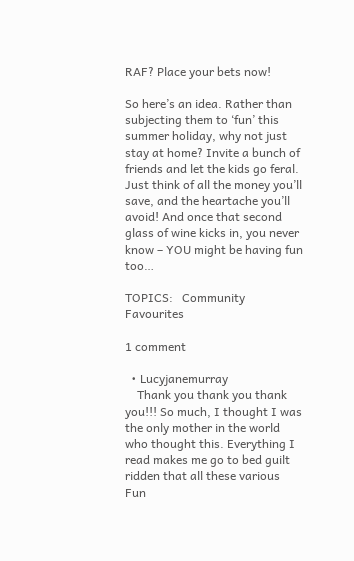RAF? Place your bets now!

So here’s an idea. Rather than subjecting them to ‘fun’ this summer holiday, why not just stay at home? Invite a bunch of friends and let the kids go feral. Just think of all the money you’ll save, and the heartache you’ll avoid! And once that second glass of wine kicks in, you never know – YOU might be having fun too…

TOPICS:   Community Favourites

1 comment

  • Lucyjanemurray
    Thank you thank you thank you!!! So much, I thought I was the only mother in the world who thought this. Everything I read makes me go to bed guilt ridden that all these various Fun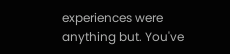experiences were anything but. You've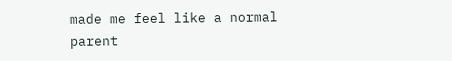made me feel like a normal parent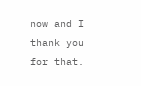now and I thank you for that.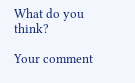What do you think?

Your comment